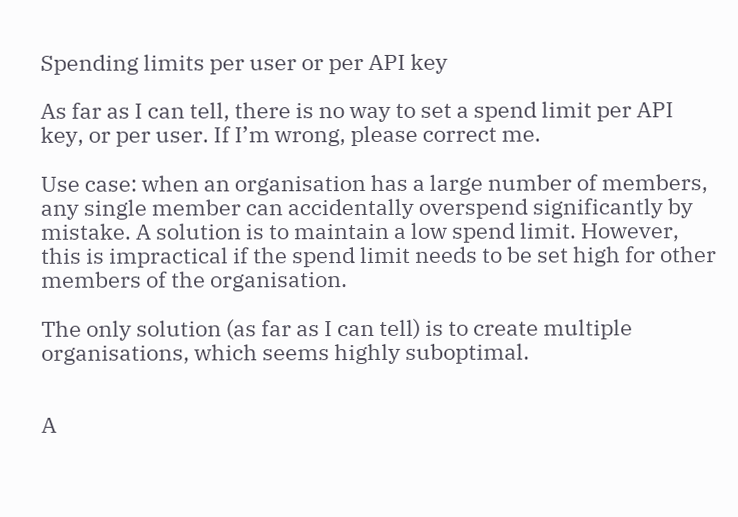Spending limits per user or per API key

As far as I can tell, there is no way to set a spend limit per API key, or per user. If I’m wrong, please correct me.

Use case: when an organisation has a large number of members, any single member can accidentally overspend significantly by mistake. A solution is to maintain a low spend limit. However, this is impractical if the spend limit needs to be set high for other members of the organisation.

The only solution (as far as I can tell) is to create multiple organisations, which seems highly suboptimal.


A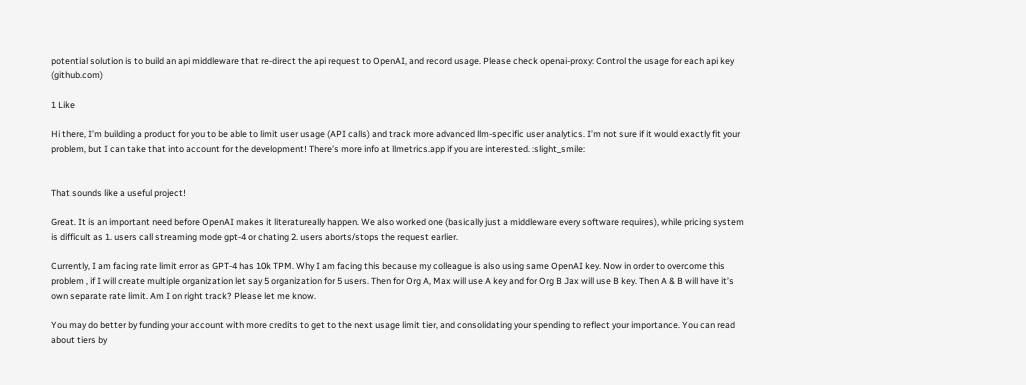potential solution is to build an api middleware that re-direct the api request to OpenAI, and record usage. Please check openai-proxy: Control the usage for each api key (github.com)

1 Like

Hi there, I’m building a product for you to be able to limit user usage (API calls) and track more advanced llm-specific user analytics. I’m not sure if it would exactly fit your problem, but I can take that into account for the development! There’s more info at llmetrics.app if you are interested. :slight_smile:


That sounds like a useful project!

Great. It is an important need before OpenAI makes it literatureally happen. We also worked one (basically just a middleware every software requires), while pricing system is difficult as 1. users call streaming mode gpt-4 or chating 2. users aborts/stops the request earlier.

Currently, I am facing rate limit error as GPT-4 has 10k TPM. Why I am facing this because my colleague is also using same OpenAI key. Now in order to overcome this problem , if I will create multiple organization let say 5 organization for 5 users. Then for Org A, Max will use A key and for Org B Jax will use B key. Then A & B will have it’s own separate rate limit. Am I on right track? Please let me know.

You may do better by funding your account with more credits to get to the next usage limit tier, and consolidating your spending to reflect your importance. You can read about tiers by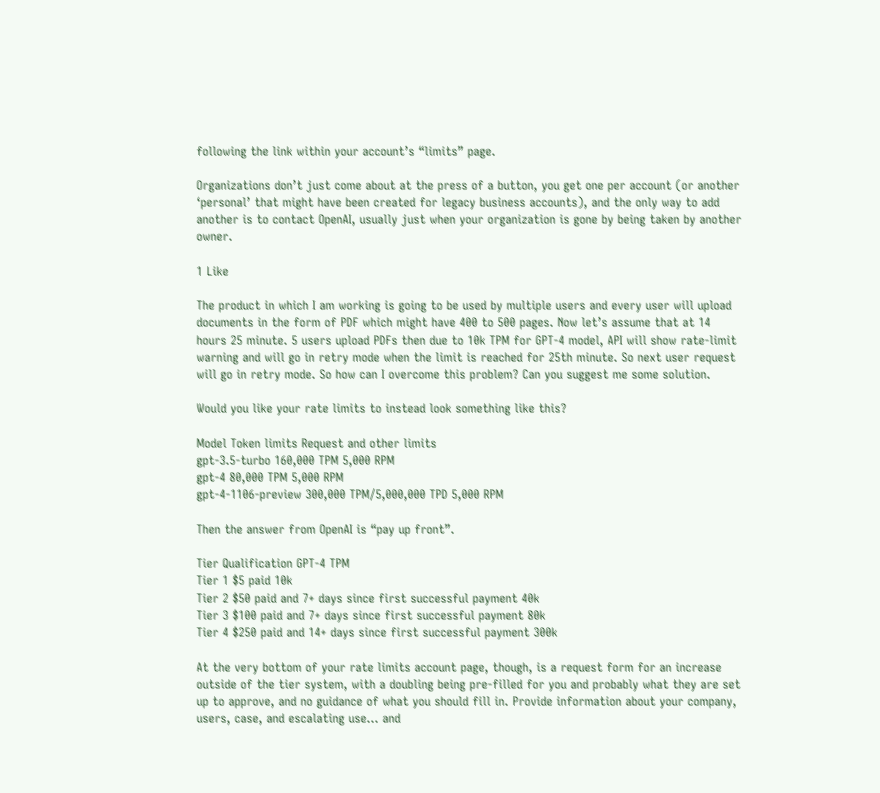following the link within your account’s “limits” page.

Organizations don’t just come about at the press of a button, you get one per account (or another ‘personal’ that might have been created for legacy business accounts), and the only way to add another is to contact OpenAI, usually just when your organization is gone by being taken by another owner.

1 Like

The product in which I am working is going to be used by multiple users and every user will upload documents in the form of PDF which might have 400 to 500 pages. Now let’s assume that at 14 hours 25 minute. 5 users upload PDFs then due to 10k TPM for GPT-4 model, API will show rate-limit warning and will go in retry mode when the limit is reached for 25th minute. So next user request will go in retry mode. So how can I overcome this problem? Can you suggest me some solution.

Would you like your rate limits to instead look something like this?

Model Token limits Request and other limits
gpt-3.5-turbo 160,000 TPM 5,000 RPM
gpt-4 80,000 TPM 5,000 RPM
gpt-4-1106-preview 300,000 TPM/5,000,000 TPD 5,000 RPM

Then the answer from OpenAI is “pay up front”.

Tier Qualification GPT-4 TPM
Tier 1 $5 paid 10k
Tier 2 $50 paid and 7+ days since first successful payment 40k
Tier 3 $100 paid and 7+ days since first successful payment 80k
Tier 4 $250 paid and 14+ days since first successful payment 300k

At the very bottom of your rate limits account page, though, is a request form for an increase outside of the tier system, with a doubling being pre-filled for you and probably what they are set up to approve, and no guidance of what you should fill in. Provide information about your company, users, case, and escalating use… and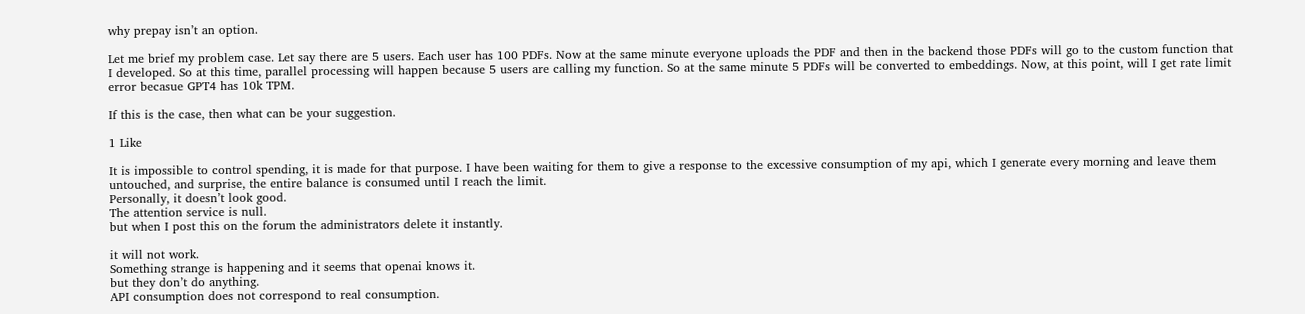why prepay isn’t an option.

Let me brief my problem case. Let say there are 5 users. Each user has 100 PDFs. Now at the same minute everyone uploads the PDF and then in the backend those PDFs will go to the custom function that I developed. So at this time, parallel processing will happen because 5 users are calling my function. So at the same minute 5 PDFs will be converted to embeddings. Now, at this point, will I get rate limit error becasue GPT4 has 10k TPM.

If this is the case, then what can be your suggestion.

1 Like

It is impossible to control spending, it is made for that purpose. I have been waiting for them to give a response to the excessive consumption of my api, which I generate every morning and leave them untouched, and surprise, the entire balance is consumed until I reach the limit.
Personally, it doesn’t look good.
The attention service is null.
but when I post this on the forum the administrators delete it instantly.

it will not work.
Something strange is happening and it seems that openai knows it.
but they don’t do anything.
API consumption does not correspond to real consumption.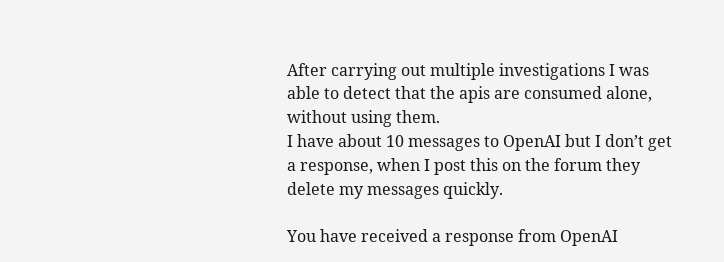After carrying out multiple investigations I was able to detect that the apis are consumed alone, without using them.
I have about 10 messages to OpenAI but I don’t get a response, when I post this on the forum they delete my messages quickly.

You have received a response from OpenAI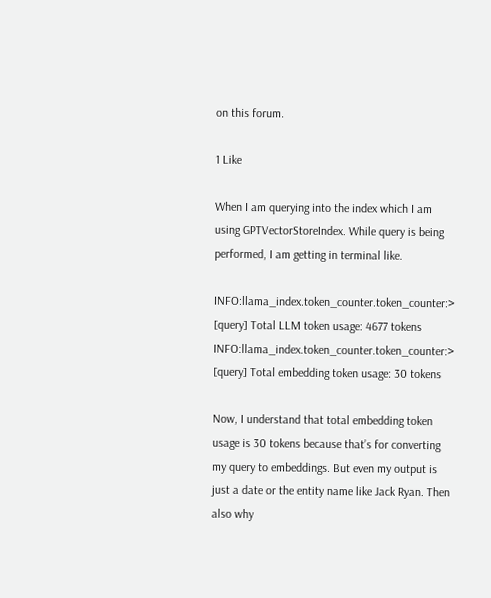on this forum.

1 Like

When I am querying into the index which I am using GPTVectorStoreIndex. While query is being performed, I am getting in terminal like.

INFO:llama_index.token_counter.token_counter:> [query] Total LLM token usage: 4677 tokens
INFO:llama_index.token_counter.token_counter:> [query] Total embedding token usage: 30 tokens

Now, I understand that total embedding token usage is 30 tokens because that’s for converting my query to embeddings. But even my output is just a date or the entity name like Jack Ryan. Then also why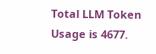Total LLM Token Usage is 4677.